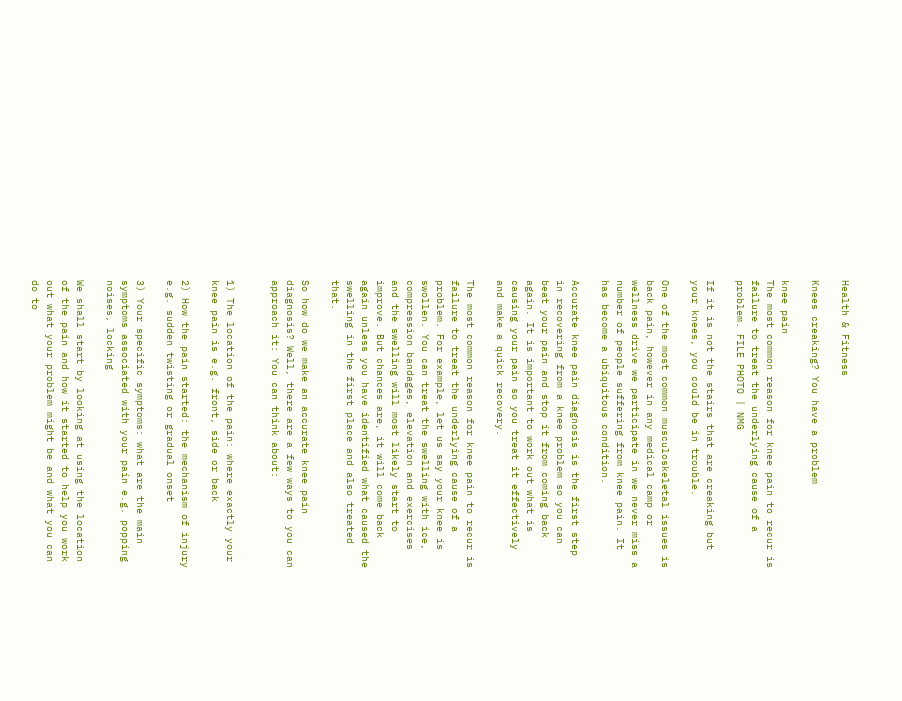Health & Fitness

Knees creaking? You have a problem

knee pain
The most common reason for knee pain to recur is failure to treat the underlying cause of a problem. FILE PHOTO | NMG

If it is not the stairs that are creaking but your knees, you could be in trouble.

One of the most common musculoskeletal issues is back pain, however in any medical camp or wellness drive we participate in we never miss a number of people suffering from knee pain. It has become a ubiquitous condition.

Accurate knee pain diagnosis is the first step in recovering from a knee problem so you can beat your pain and stop it from coming back again. It is important to work out what is causing your pain so you treat it effectively and make a quick recovery.

The most common reason for knee pain to recur is failure to treat the underlying cause of a problem. For example, let us say your knee is swollen. You can treat the swelling with ice, compression bandages, elevation and exercises and the swelling will most likely start to improve. But chances are, it will come back again unless you have identified what caused the swelling in the first place and also treated that.

So how do we make an accurate knee pain diagnosis? Well, there are a few ways to you can approach it: You can think about:


1) The location of the pain: where exactly your knee pain is e.g. front, side or back

2) How the pain started: the mechanism of injury e.g. sudden twisting or gradual onset

3) Your specific symptoms: what are the main symptoms associated with your pain e.g. popping noises, locking

We shall start by looking at using the location of the pain and how it started to help you work out what your problem might be and what you can do to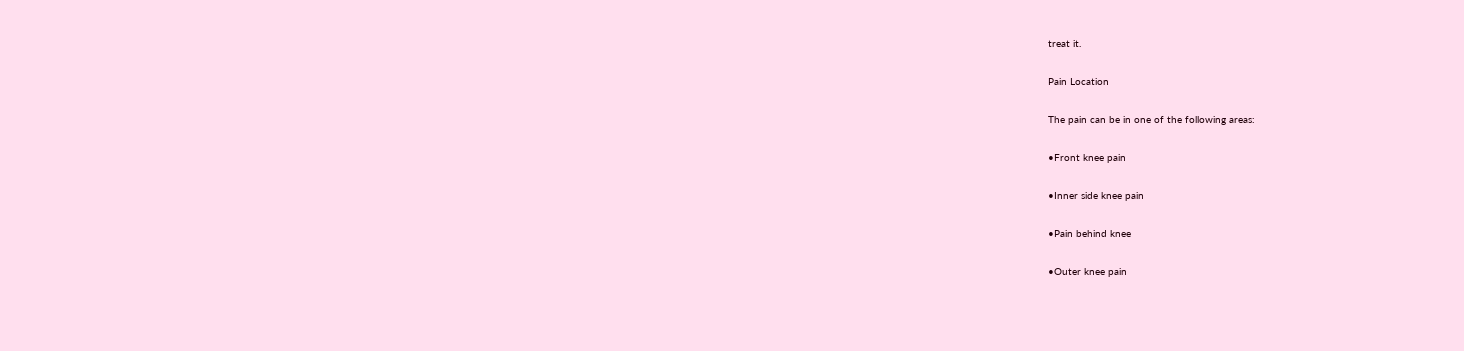treat it.

Pain Location

The pain can be in one of the following areas:

•Front knee pain

•Inner side knee pain

•Pain behind knee

•Outer knee pain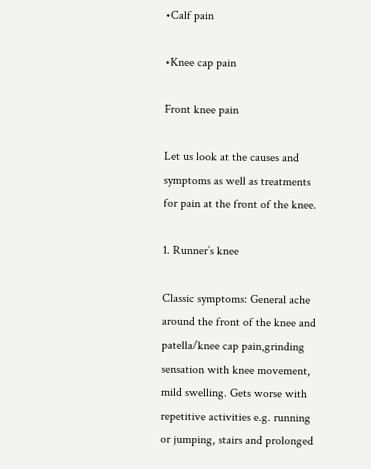•Calf pain

•Knee cap pain

Front knee pain

Let us look at the causes and symptoms as well as treatments for pain at the front of the knee.

1. Runner’s knee

Classic symptoms: General ache around the front of the knee and patella/knee cap pain,grinding sensation with knee movement, mild swelling. Gets worse with repetitive activities e.g. running or jumping, stairs and prolonged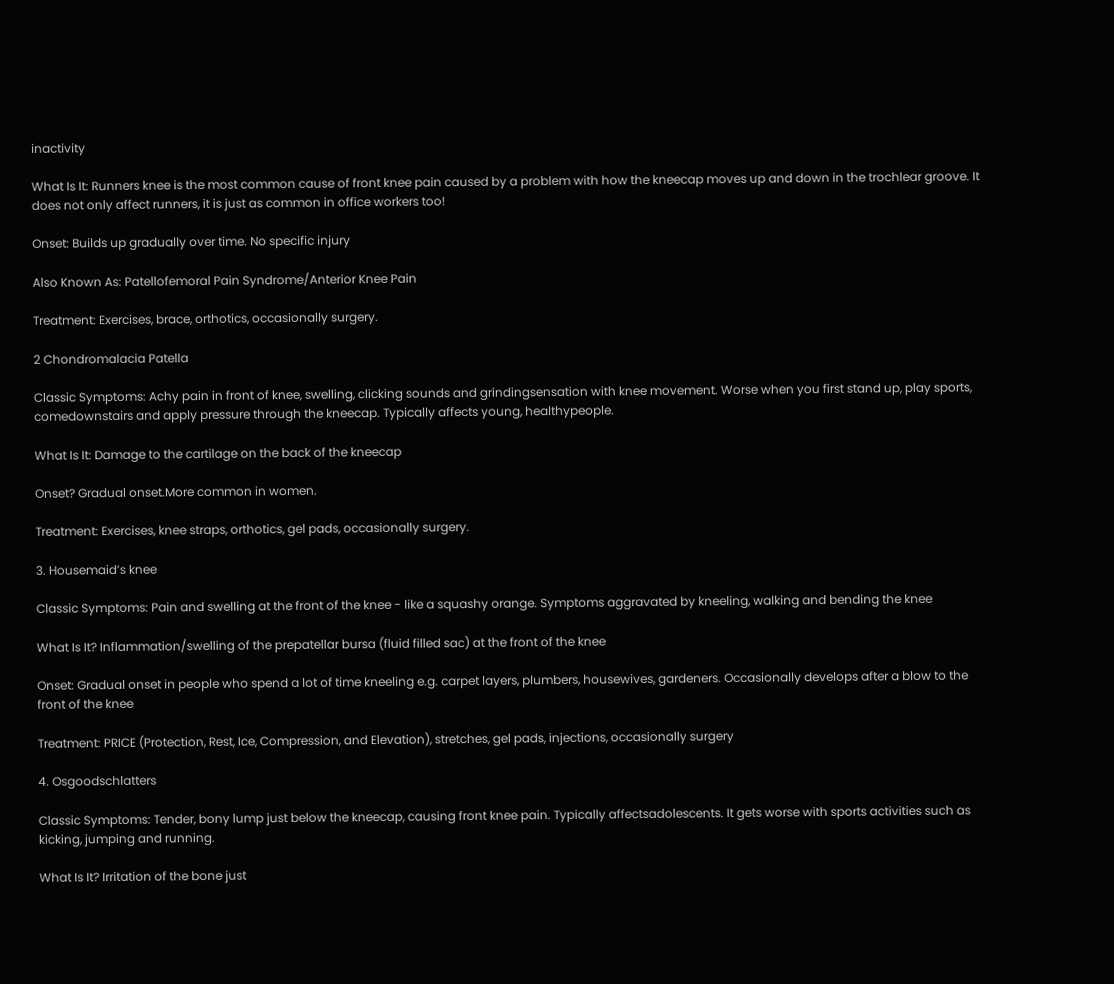inactivity

What Is It: Runners knee is the most common cause of front knee pain caused by a problem with how the kneecap moves up and down in the trochlear groove. It does not only affect runners, it is just as common in office workers too!

Onset: Builds up gradually over time. No specific injury

Also Known As: Patellofemoral Pain Syndrome/Anterior Knee Pain

Treatment: Exercises, brace, orthotics, occasionally surgery.

2 Chondromalacia Patella

Classic Symptoms: Achy pain in front of knee, swelling, clicking sounds and grindingsensation with knee movement. Worse when you first stand up, play sports, comedownstairs and apply pressure through the kneecap. Typically affects young, healthypeople.

What Is It: Damage to the cartilage on the back of the kneecap

Onset? Gradual onset.More common in women.

Treatment: Exercises, knee straps, orthotics, gel pads, occasionally surgery.

3. Housemaid’s knee

Classic Symptoms: Pain and swelling at the front of the knee - like a squashy orange. Symptoms aggravated by kneeling, walking and bending the knee

What Is It? Inflammation/swelling of the prepatellar bursa (fluid filled sac) at the front of the knee

Onset: Gradual onset in people who spend a lot of time kneeling e.g. carpet layers, plumbers, housewives, gardeners. Occasionally develops after a blow to the front of the knee

Treatment: PRICE (Protection, Rest, Ice, Compression, and Elevation), stretches, gel pads, injections, occasionally surgery

4. Osgoodschlatters

Classic Symptoms: Tender, bony lump just below the kneecap, causing front knee pain. Typically affectsadolescents. It gets worse with sports activities such as kicking, jumping and running.

What Is It? Irritation of the bone just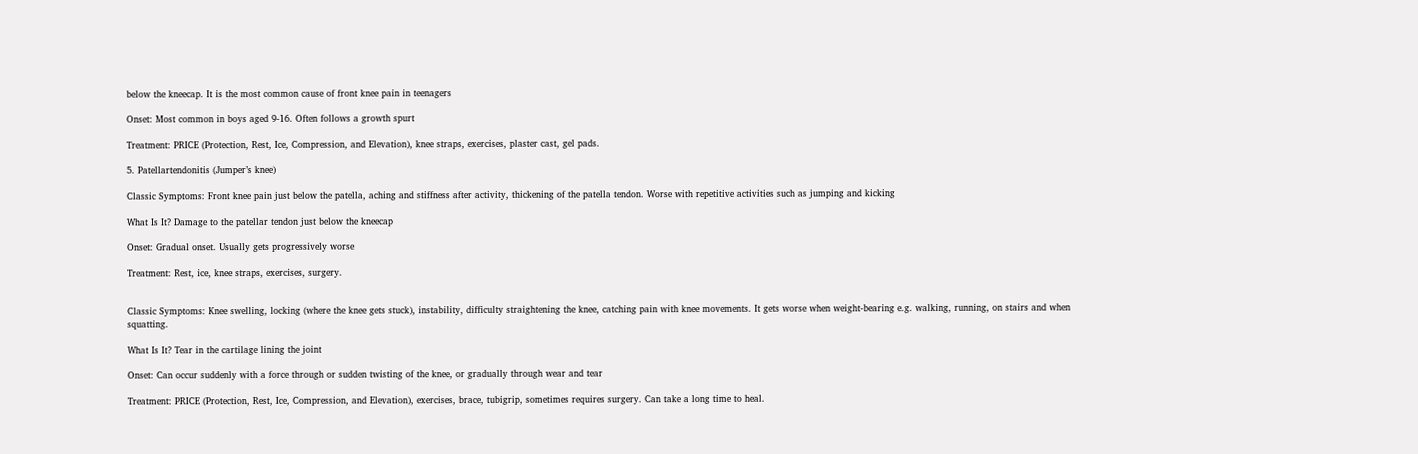below the kneecap. It is the most common cause of front knee pain in teenagers

Onset: Most common in boys aged 9-16. Often follows a growth spurt

Treatment: PRICE (Protection, Rest, Ice, Compression, and Elevation), knee straps, exercises, plaster cast, gel pads.

5. Patellartendonitis (Jumper’s knee)

Classic Symptoms: Front knee pain just below the patella, aching and stiffness after activity, thickening of the patella tendon. Worse with repetitive activities such as jumping and kicking

What Is It? Damage to the patellar tendon just below the kneecap

Onset: Gradual onset. Usually gets progressively worse

Treatment: Rest, ice, knee straps, exercises, surgery.


Classic Symptoms: Knee swelling, locking (where the knee gets stuck), instability, difficulty straightening the knee, catching pain with knee movements. It gets worse when weight-bearing e.g. walking, running, on stairs and when squatting.

What Is It? Tear in the cartilage lining the joint

Onset: Can occur suddenly with a force through or sudden twisting of the knee, or gradually through wear and tear

Treatment: PRICE (Protection, Rest, Ice, Compression, and Elevation), exercises, brace, tubigrip, sometimes requires surgery. Can take a long time to heal.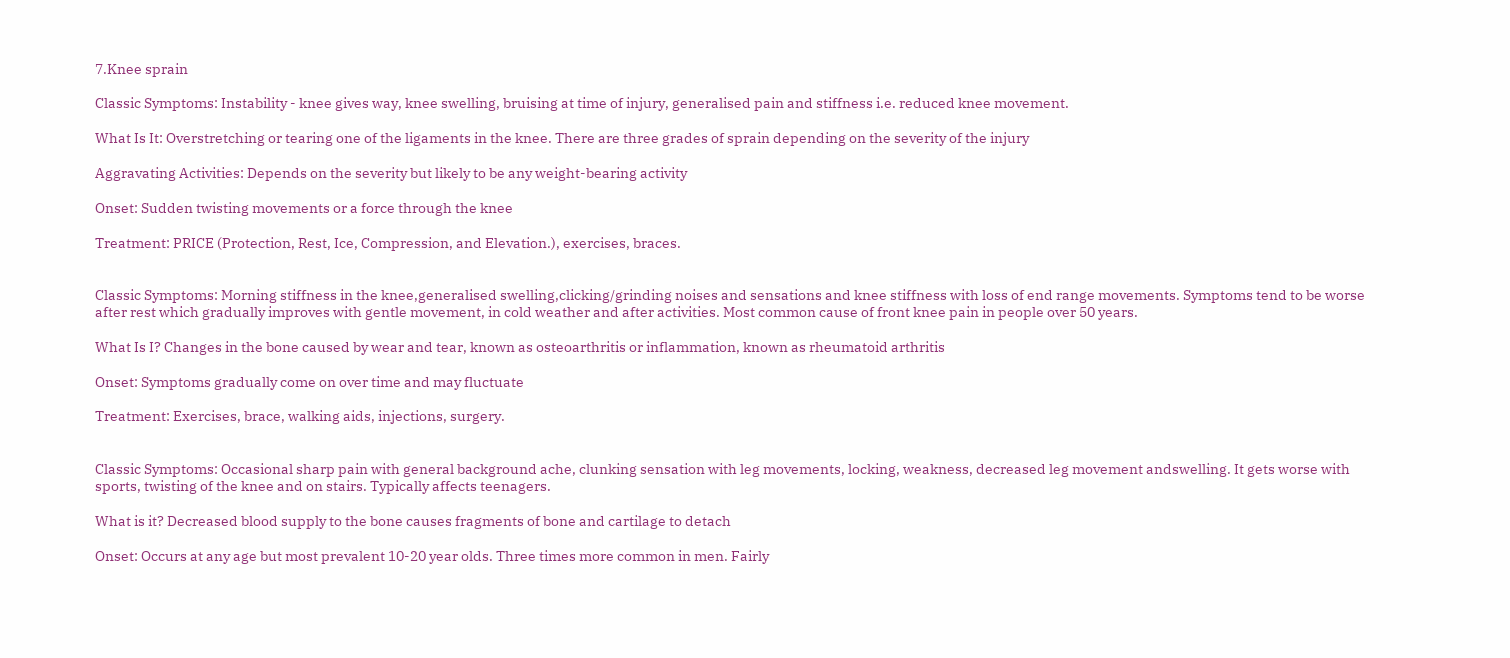7.Knee sprain

Classic Symptoms: Instability - knee gives way, knee swelling, bruising at time of injury, generalised pain and stiffness i.e. reduced knee movement.

What Is It: Overstretching or tearing one of the ligaments in the knee. There are three grades of sprain depending on the severity of the injury

Aggravating Activities: Depends on the severity but likely to be any weight-bearing activity

Onset: Sudden twisting movements or a force through the knee

Treatment: PRICE (Protection, Rest, Ice, Compression, and Elevation.), exercises, braces.


Classic Symptoms: Morning stiffness in the knee,generalised swelling,clicking/grinding noises and sensations and knee stiffness with loss of end range movements. Symptoms tend to be worse after rest which gradually improves with gentle movement, in cold weather and after activities. Most common cause of front knee pain in people over 50 years.

What Is I? Changes in the bone caused by wear and tear, known as osteoarthritis or inflammation, known as rheumatoid arthritis

Onset: Symptoms gradually come on over time and may fluctuate

Treatment: Exercises, brace, walking aids, injections, surgery.


Classic Symptoms: Occasional sharp pain with general background ache, clunking sensation with leg movements, locking, weakness, decreased leg movement andswelling. It gets worse with sports, twisting of the knee and on stairs. Typically affects teenagers.

What is it? Decreased blood supply to the bone causes fragments of bone and cartilage to detach

Onset: Occurs at any age but most prevalent 10-20 year olds. Three times more common in men. Fairly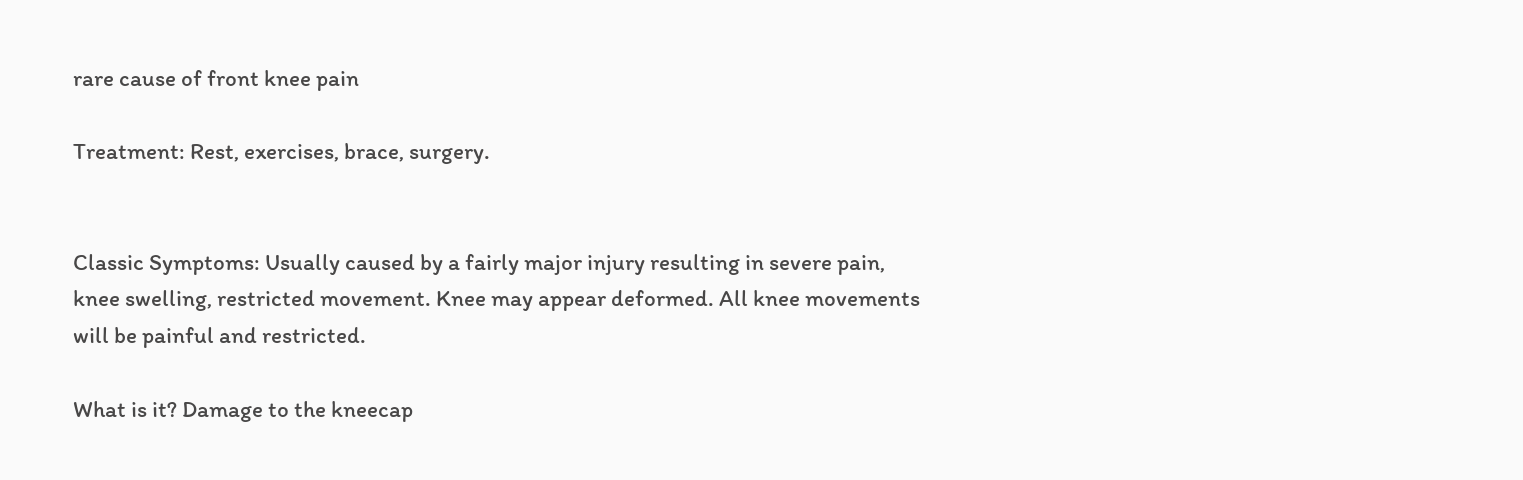rare cause of front knee pain

Treatment: Rest, exercises, brace, surgery.


Classic Symptoms: Usually caused by a fairly major injury resulting in severe pain, knee swelling, restricted movement. Knee may appear deformed. All knee movements will be painful and restricted.

What is it? Damage to the kneecap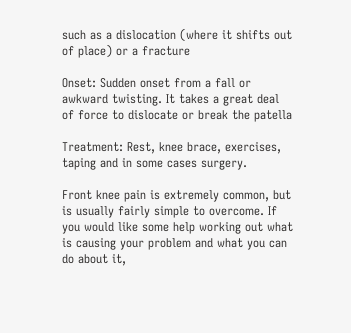such as a dislocation (where it shifts out of place) or a fracture

Onset: Sudden onset from a fall or awkward twisting. It takes a great deal of force to dislocate or break the patella

Treatment: Rest, knee brace, exercises, taping and in some cases surgery.

Front knee pain is extremely common, but is usually fairly simple to overcome. If you would like some help working out what is causing your problem and what you can do about it,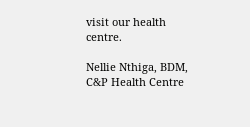visit our health centre.

Nellie Nthiga, BDM, C&P Health Centre